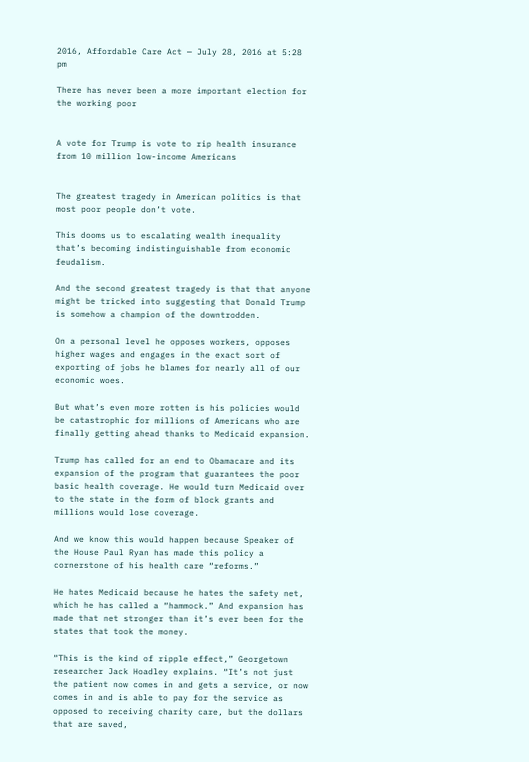2016, Affordable Care Act — July 28, 2016 at 5:28 pm

There has never been a more important election for the working poor


A vote for Trump is vote to rip health insurance from 10 million low-income Americans


The greatest tragedy in American politics is that most poor people don’t vote.

This dooms us to escalating wealth inequality that’s becoming indistinguishable from economic feudalism.

And the second greatest tragedy is that that anyone might be tricked into suggesting that Donald Trump is somehow a champion of the downtrodden.

On a personal level he opposes workers, opposes higher wages and engages in the exact sort of exporting of jobs he blames for nearly all of our economic woes.

But what’s even more rotten is his policies would be catastrophic for millions of Americans who are finally getting ahead thanks to Medicaid expansion.

Trump has called for an end to Obamacare and its expansion of the program that guarantees the poor basic health coverage. He would turn Medicaid over to the state in the form of block grants and millions would lose coverage.

And we know this would happen because Speaker of the House Paul Ryan has made this policy a cornerstone of his health care “reforms.”

He hates Medicaid because he hates the safety net, which he has called a “hammock.” And expansion has made that net stronger than it’s ever been for the states that took the money.

“This is the kind of ripple effect,” Georgetown researcher Jack Hoadley explains. “It’s not just the patient now comes in and gets a service, or now comes in and is able to pay for the service as opposed to receiving charity care, but the dollars that are saved,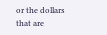or the dollars that are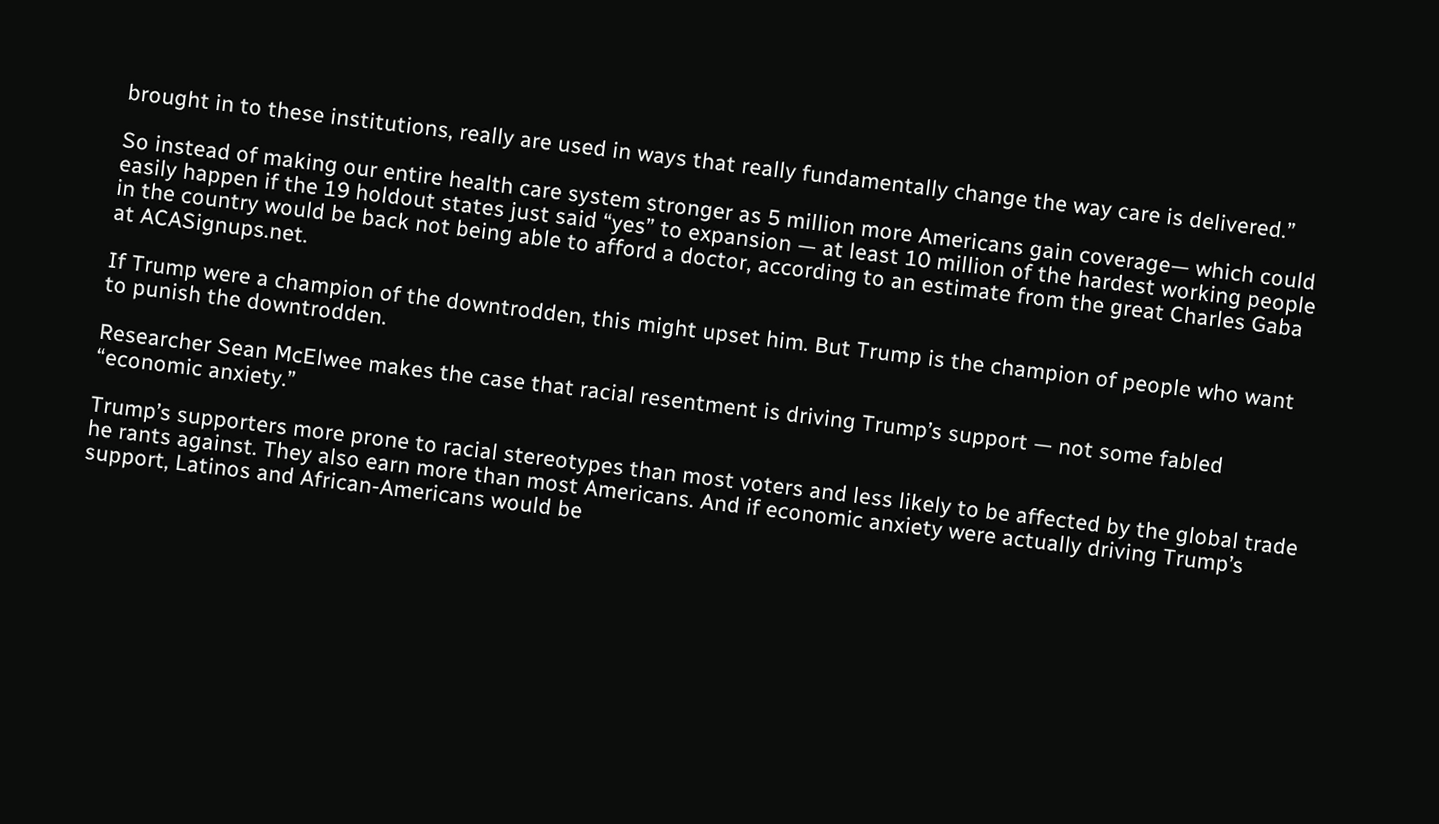brought in to these institutions, really are used in ways that really fundamentally change the way care is delivered.”

So instead of making our entire health care system stronger as 5 million more Americans gain coverage— which could easily happen if the 19 holdout states just said “yes” to expansion — at least 10 million of the hardest working people in the country would be back not being able to afford a doctor, according to an estimate from the great Charles Gaba at ACASignups.net.

If Trump were a champion of the downtrodden, this might upset him. But Trump is the champion of people who want to punish the downtrodden.

Researcher Sean McElwee makes the case that racial resentment is driving Trump’s support — not some fabled “economic anxiety.”

Trump’s supporters more prone to racial stereotypes than most voters and less likely to be affected by the global trade he rants against. They also earn more than most Americans. And if economic anxiety were actually driving Trump’s support, Latinos and African-Americans would be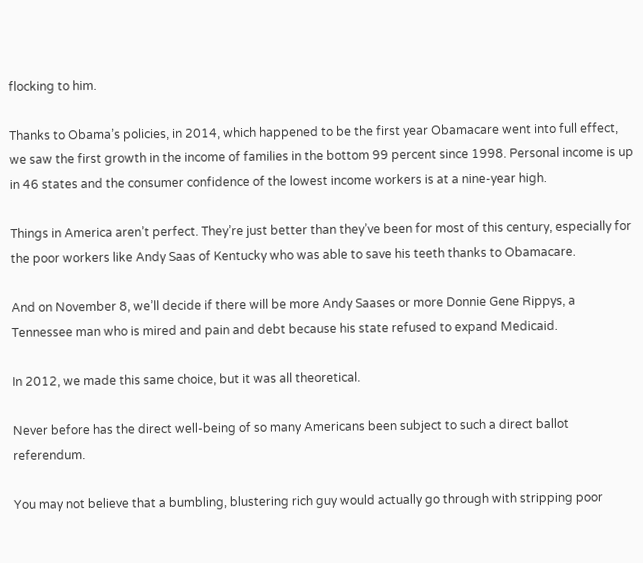flocking to him.

Thanks to Obama’s policies, in 2014, which happened to be the first year Obamacare went into full effect, we saw the first growth in the income of families in the bottom 99 percent since 1998. Personal income is up in 46 states and the consumer confidence of the lowest income workers is at a nine-year high.

Things in America aren’t perfect. They’re just better than they’ve been for most of this century, especially for the poor workers like Andy Saas of Kentucky who was able to save his teeth thanks to Obamacare.

And on November 8, we’ll decide if there will be more Andy Saases or more Donnie Gene Rippys, a Tennessee man who is mired and pain and debt because his state refused to expand Medicaid.

In 2012, we made this same choice, but it was all theoretical.

Never before has the direct well-being of so many Americans been subject to such a direct ballot referendum.

You may not believe that a bumbling, blustering rich guy would actually go through with stripping poor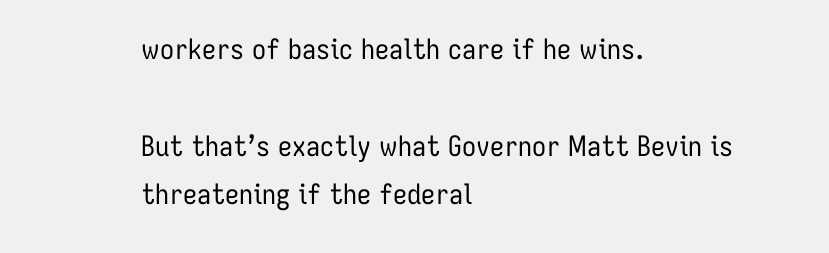workers of basic health care if he wins.

But that’s exactly what Governor Matt Bevin is threatening if the federal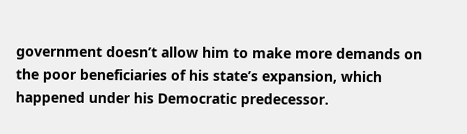government doesn’t allow him to make more demands on the poor beneficiaries of his state’s expansion, which happened under his Democratic predecessor.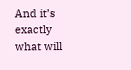And it’s exactly what will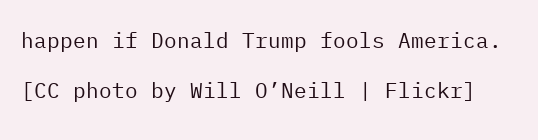happen if Donald Trump fools America.

[CC photo by Will O’Neill | Flickr]